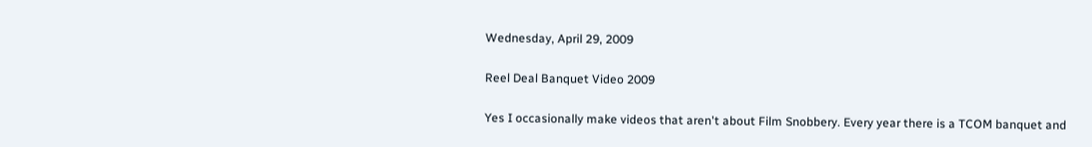Wednesday, April 29, 2009

Reel Deal Banquet Video 2009

Yes I occasionally make videos that aren't about Film Snobbery. Every year there is a TCOM banquet and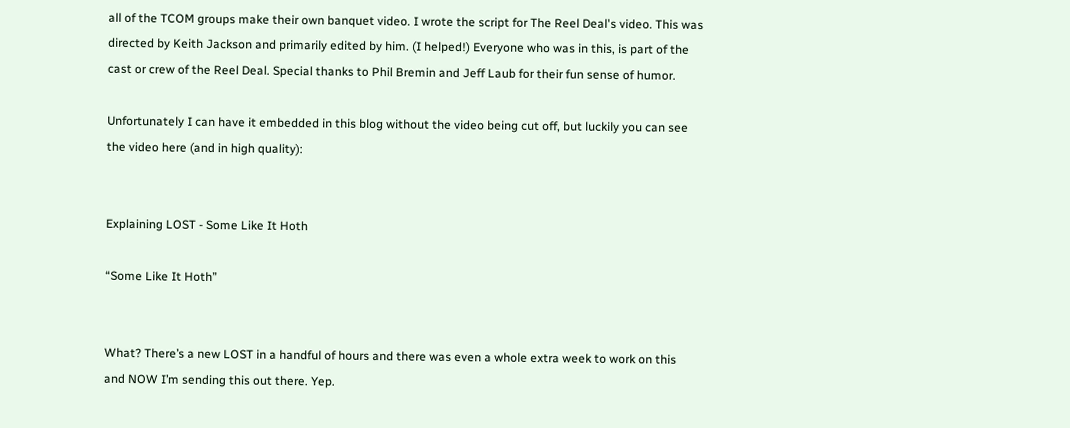all of the TCOM groups make their own banquet video. I wrote the script for The Reel Deal's video. This was directed by Keith Jackson and primarily edited by him. (I helped!) Everyone who was in this, is part of the cast or crew of the Reel Deal. Special thanks to Phil Bremin and Jeff Laub for their fun sense of humor.

Unfortunately I can have it embedded in this blog without the video being cut off, but luckily you can see the video here (and in high quality):


Explaining LOST - Some Like It Hoth

“Some Like It Hoth”


What? There’s a new LOST in a handful of hours and there was even a whole extra week to work on this and NOW I’m sending this out there. Yep.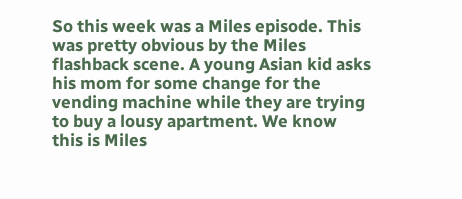So this week was a Miles episode. This was pretty obvious by the Miles flashback scene. A young Asian kid asks his mom for some change for the vending machine while they are trying to buy a lousy apartment. We know this is Miles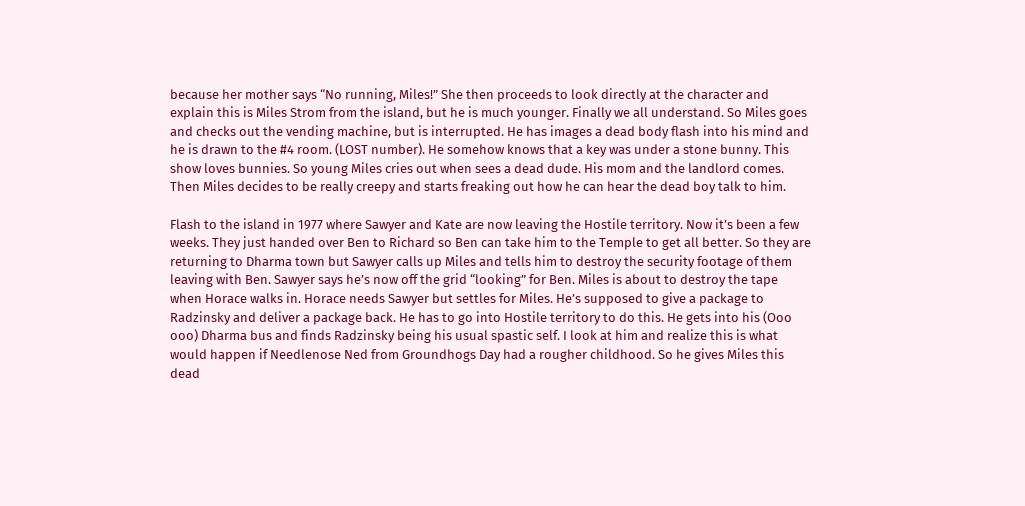because her mother says “No running, Miles!” She then proceeds to look directly at the character and explain this is Miles Strom from the island, but he is much younger. Finally we all understand. So Miles goes and checks out the vending machine, but is interrupted. He has images a dead body flash into his mind and he is drawn to the #4 room. (LOST number). He somehow knows that a key was under a stone bunny. This show loves bunnies. So young Miles cries out when sees a dead dude. His mom and the landlord comes. Then Miles decides to be really creepy and starts freaking out how he can hear the dead boy talk to him.

Flash to the island in 1977 where Sawyer and Kate are now leaving the Hostile territory. Now it’s been a few weeks. They just handed over Ben to Richard so Ben can take him to the Temple to get all better. So they are returning to Dharma town but Sawyer calls up Miles and tells him to destroy the security footage of them leaving with Ben. Sawyer says he’s now off the grid “looking” for Ben. Miles is about to destroy the tape when Horace walks in. Horace needs Sawyer but settles for Miles. He’s supposed to give a package to Radzinsky and deliver a package back. He has to go into Hostile territory to do this. He gets into his (Ooo ooo) Dharma bus and finds Radzinsky being his usual spastic self. I look at him and realize this is what would happen if Needlenose Ned from Groundhogs Day had a rougher childhood. So he gives Miles this dead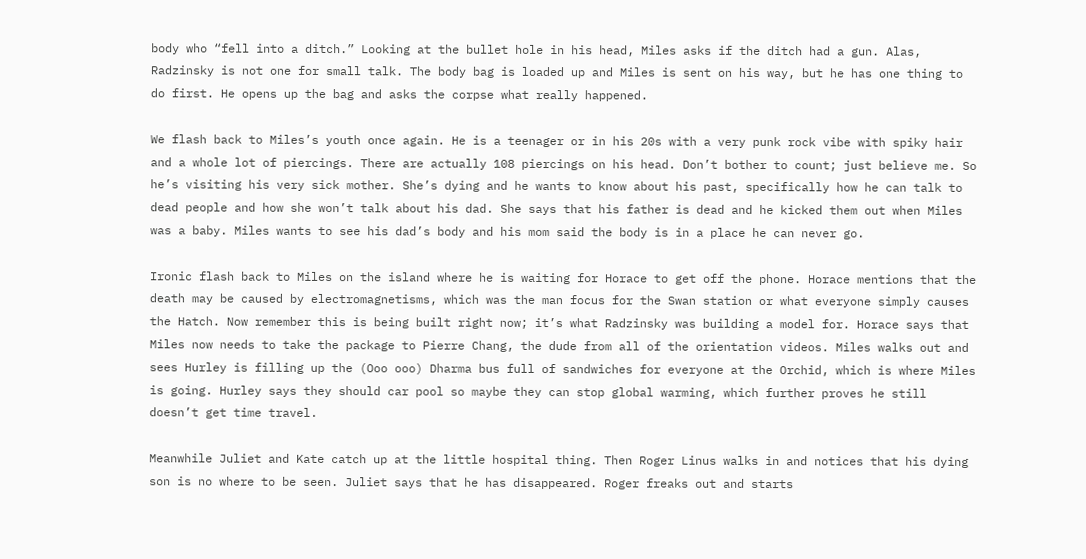body who “fell into a ditch.” Looking at the bullet hole in his head, Miles asks if the ditch had a gun. Alas, Radzinsky is not one for small talk. The body bag is loaded up and Miles is sent on his way, but he has one thing to do first. He opens up the bag and asks the corpse what really happened.

We flash back to Miles’s youth once again. He is a teenager or in his 20s with a very punk rock vibe with spiky hair and a whole lot of piercings. There are actually 108 piercings on his head. Don’t bother to count; just believe me. So he’s visiting his very sick mother. She’s dying and he wants to know about his past, specifically how he can talk to dead people and how she won’t talk about his dad. She says that his father is dead and he kicked them out when Miles was a baby. Miles wants to see his dad’s body and his mom said the body is in a place he can never go.

Ironic flash back to Miles on the island where he is waiting for Horace to get off the phone. Horace mentions that the death may be caused by electromagnetisms, which was the man focus for the Swan station or what everyone simply causes the Hatch. Now remember this is being built right now; it’s what Radzinsky was building a model for. Horace says that Miles now needs to take the package to Pierre Chang, the dude from all of the orientation videos. Miles walks out and sees Hurley is filling up the (Ooo ooo) Dharma bus full of sandwiches for everyone at the Orchid, which is where Miles is going. Hurley says they should car pool so maybe they can stop global warming, which further proves he still doesn’t get time travel.

Meanwhile Juliet and Kate catch up at the little hospital thing. Then Roger Linus walks in and notices that his dying son is no where to be seen. Juliet says that he has disappeared. Roger freaks out and starts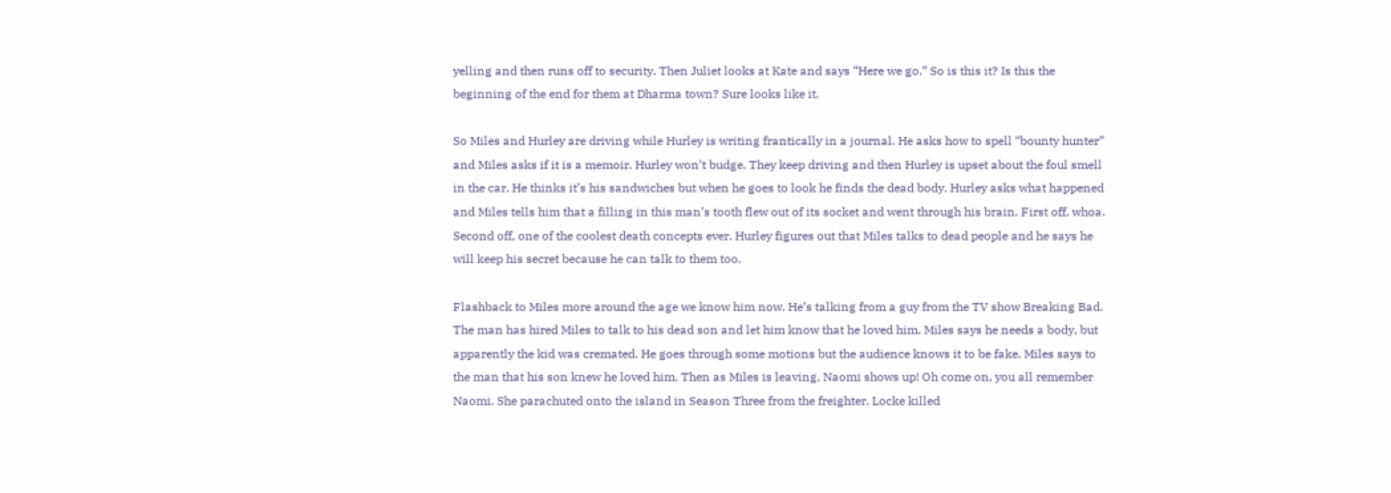yelling and then runs off to security. Then Juliet looks at Kate and says “Here we go.” So is this it? Is this the beginning of the end for them at Dharma town? Sure looks like it.

So Miles and Hurley are driving while Hurley is writing frantically in a journal. He asks how to spell “bounty hunter” and Miles asks if it is a memoir. Hurley won’t budge. They keep driving and then Hurley is upset about the foul smell in the car. He thinks it’s his sandwiches but when he goes to look he finds the dead body. Hurley asks what happened and Miles tells him that a filling in this man’s tooth flew out of its socket and went through his brain. First off, whoa. Second off, one of the coolest death concepts ever. Hurley figures out that Miles talks to dead people and he says he will keep his secret because he can talk to them too.

Flashback to Miles more around the age we know him now. He’s talking from a guy from the TV show Breaking Bad. The man has hired Miles to talk to his dead son and let him know that he loved him. Miles says he needs a body, but apparently the kid was cremated. He goes through some motions but the audience knows it to be fake. Miles says to the man that his son knew he loved him. Then as Miles is leaving, Naomi shows up! Oh come on, you all remember Naomi. She parachuted onto the island in Season Three from the freighter. Locke killed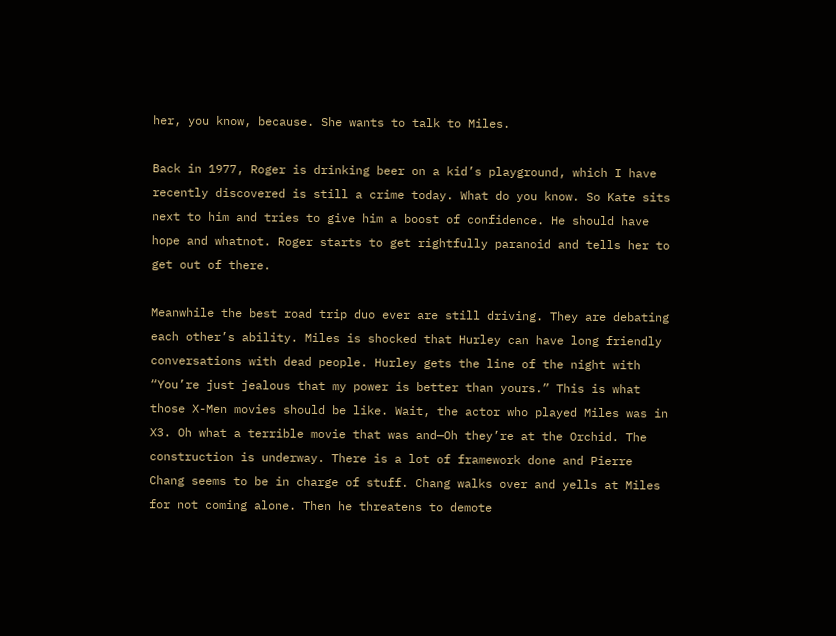her, you know, because. She wants to talk to Miles.

Back in 1977, Roger is drinking beer on a kid’s playground, which I have recently discovered is still a crime today. What do you know. So Kate sits next to him and tries to give him a boost of confidence. He should have hope and whatnot. Roger starts to get rightfully paranoid and tells her to get out of there.

Meanwhile the best road trip duo ever are still driving. They are debating each other’s ability. Miles is shocked that Hurley can have long friendly conversations with dead people. Hurley gets the line of the night with “You’re just jealous that my power is better than yours.” This is what those X-Men movies should be like. Wait, the actor who played Miles was in X3. Oh what a terrible movie that was and—Oh they’re at the Orchid. The construction is underway. There is a lot of framework done and Pierre Chang seems to be in charge of stuff. Chang walks over and yells at Miles for not coming alone. Then he threatens to demote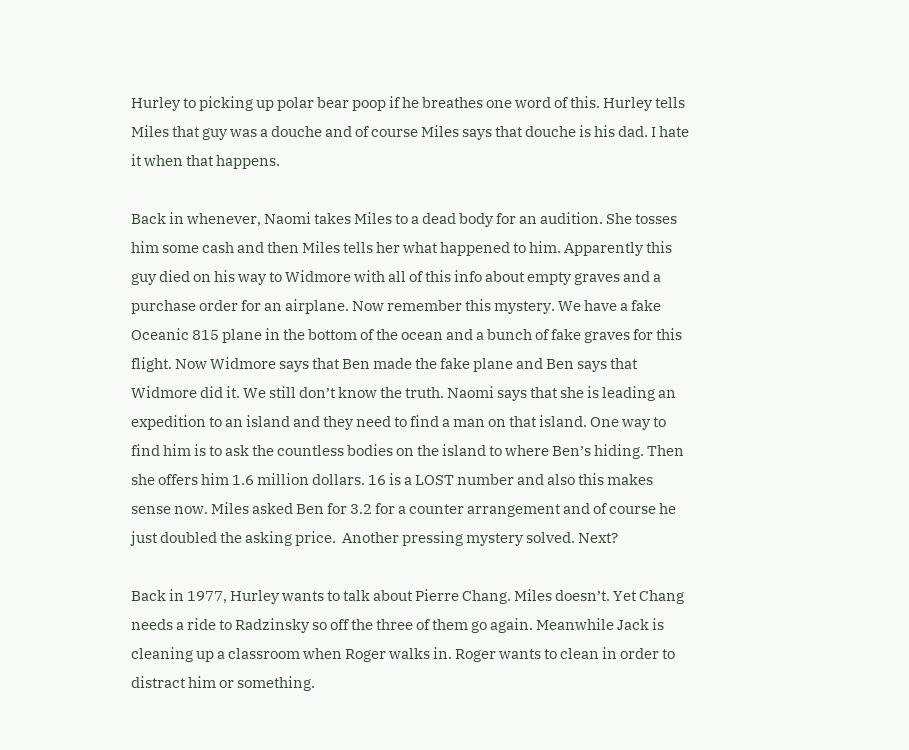Hurley to picking up polar bear poop if he breathes one word of this. Hurley tells Miles that guy was a douche and of course Miles says that douche is his dad. I hate it when that happens.

Back in whenever, Naomi takes Miles to a dead body for an audition. She tosses him some cash and then Miles tells her what happened to him. Apparently this guy died on his way to Widmore with all of this info about empty graves and a purchase order for an airplane. Now remember this mystery. We have a fake Oceanic 815 plane in the bottom of the ocean and a bunch of fake graves for this flight. Now Widmore says that Ben made the fake plane and Ben says that Widmore did it. We still don’t know the truth. Naomi says that she is leading an expedition to an island and they need to find a man on that island. One way to find him is to ask the countless bodies on the island to where Ben’s hiding. Then she offers him 1.6 million dollars. 16 is a LOST number and also this makes sense now. Miles asked Ben for 3.2 for a counter arrangement and of course he just doubled the asking price.  Another pressing mystery solved. Next?

Back in 1977, Hurley wants to talk about Pierre Chang. Miles doesn’t. Yet Chang needs a ride to Radzinsky so off the three of them go again. Meanwhile Jack is cleaning up a classroom when Roger walks in. Roger wants to clean in order to distract him or something.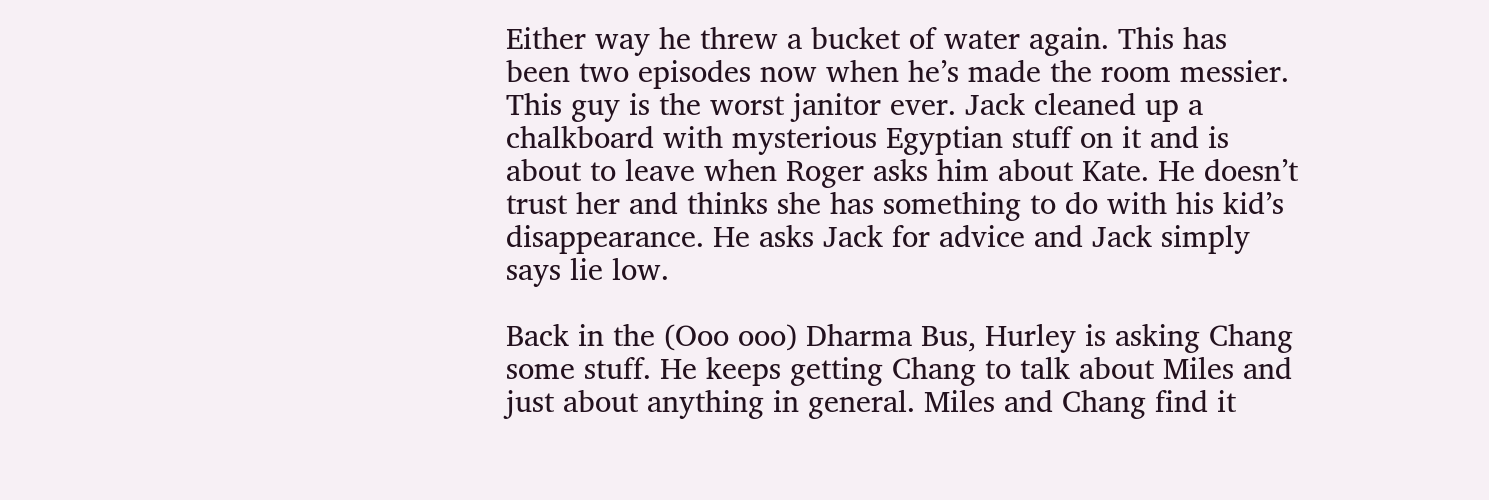Either way he threw a bucket of water again. This has been two episodes now when he’s made the room messier. This guy is the worst janitor ever. Jack cleaned up a chalkboard with mysterious Egyptian stuff on it and is about to leave when Roger asks him about Kate. He doesn’t trust her and thinks she has something to do with his kid’s disappearance. He asks Jack for advice and Jack simply says lie low.

Back in the (Ooo ooo) Dharma Bus, Hurley is asking Chang some stuff. He keeps getting Chang to talk about Miles and just about anything in general. Miles and Chang find it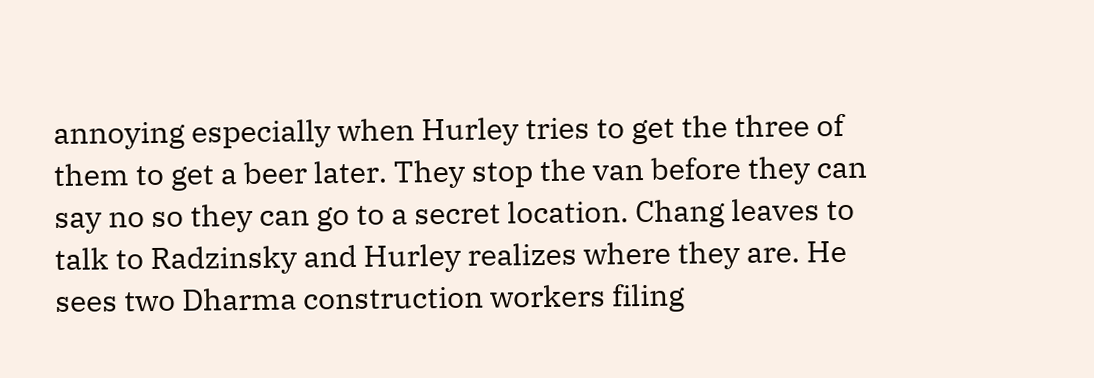annoying especially when Hurley tries to get the three of them to get a beer later. They stop the van before they can say no so they can go to a secret location. Chang leaves to talk to Radzinsky and Hurley realizes where they are. He sees two Dharma construction workers filing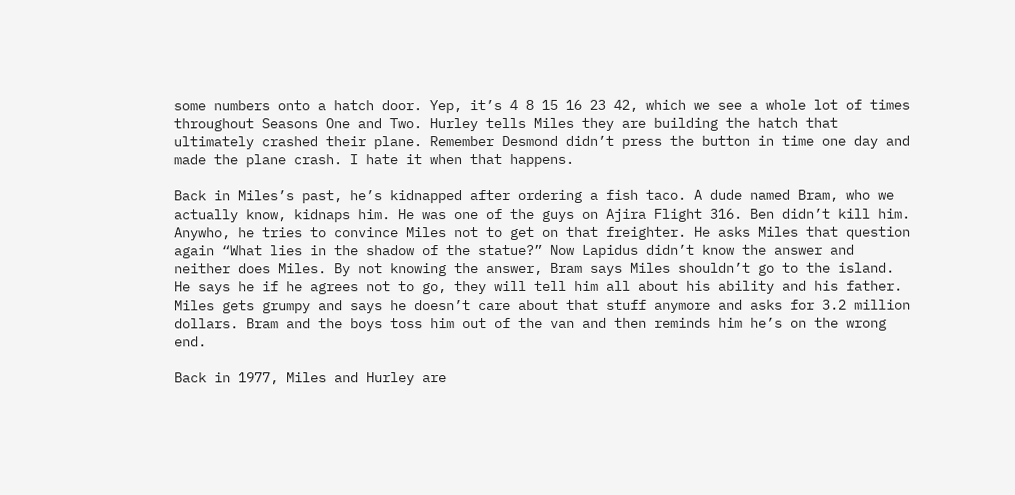some numbers onto a hatch door. Yep, it’s 4 8 15 16 23 42, which we see a whole lot of times throughout Seasons One and Two. Hurley tells Miles they are building the hatch that ultimately crashed their plane. Remember Desmond didn’t press the button in time one day and made the plane crash. I hate it when that happens.

Back in Miles’s past, he’s kidnapped after ordering a fish taco. A dude named Bram, who we actually know, kidnaps him. He was one of the guys on Ajira Flight 316. Ben didn’t kill him. Anywho, he tries to convince Miles not to get on that freighter. He asks Miles that question again “What lies in the shadow of the statue?” Now Lapidus didn’t know the answer and neither does Miles. By not knowing the answer, Bram says Miles shouldn’t go to the island. He says he if he agrees not to go, they will tell him all about his ability and his father. Miles gets grumpy and says he doesn’t care about that stuff anymore and asks for 3.2 million dollars. Bram and the boys toss him out of the van and then reminds him he’s on the wrong end.

Back in 1977, Miles and Hurley are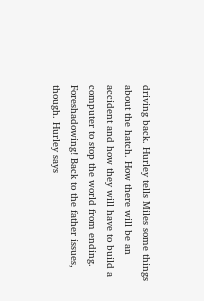driving back. Hurley tells Miles some things about the hatch. How there will be an accident and how they will have to build a computer to stop the world from ending. Foreshadowing! Back to the father issues, though. Hurley says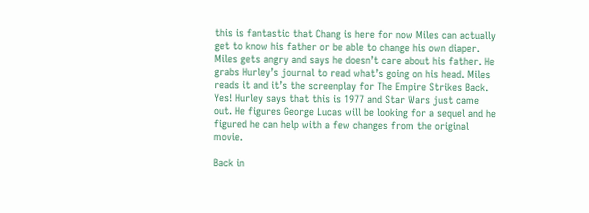this is fantastic that Chang is here for now Miles can actually get to know his father or be able to change his own diaper. Miles gets angry and says he doesn’t care about his father. He grabs Hurley’s journal to read what’s going on his head. Miles reads it and it’s the screenplay for The Empire Strikes Back. Yes! Hurley says that this is 1977 and Star Wars just came out. He figures George Lucas will be looking for a sequel and he figured he can help with a few changes from the original movie.

Back in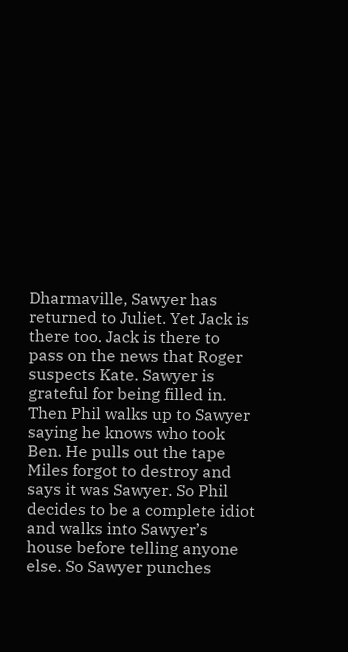Dharmaville, Sawyer has returned to Juliet. Yet Jack is there too. Jack is there to pass on the news that Roger suspects Kate. Sawyer is grateful for being filled in. Then Phil walks up to Sawyer saying he knows who took Ben. He pulls out the tape Miles forgot to destroy and says it was Sawyer. So Phil decides to be a complete idiot and walks into Sawyer’s house before telling anyone else. So Sawyer punches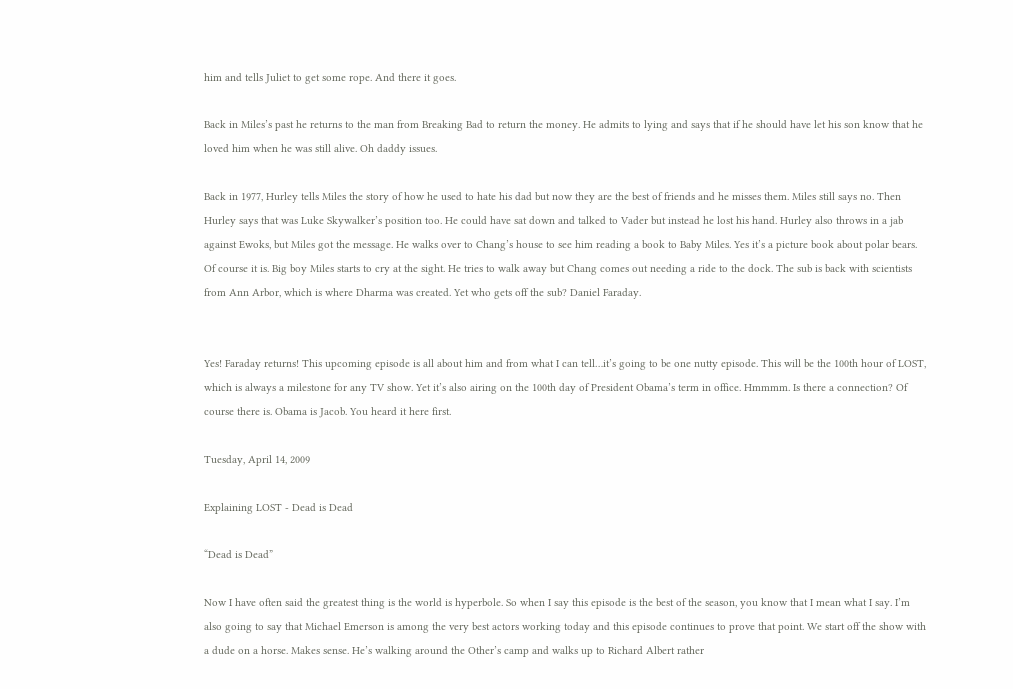him and tells Juliet to get some rope. And there it goes.

Back in Miles’s past he returns to the man from Breaking Bad to return the money. He admits to lying and says that if he should have let his son know that he loved him when he was still alive. Oh daddy issues.

Back in 1977, Hurley tells Miles the story of how he used to hate his dad but now they are the best of friends and he misses them. Miles still says no. Then Hurley says that was Luke Skywalker’s position too. He could have sat down and talked to Vader but instead he lost his hand. Hurley also throws in a jab against Ewoks, but Miles got the message. He walks over to Chang’s house to see him reading a book to Baby Miles. Yes it’s a picture book about polar bears. Of course it is. Big boy Miles starts to cry at the sight. He tries to walk away but Chang comes out needing a ride to the dock. The sub is back with scientists from Ann Arbor, which is where Dharma was created. Yet who gets off the sub? Daniel Faraday.


Yes! Faraday returns! This upcoming episode is all about him and from what I can tell…it’s going to be one nutty episode. This will be the 100th hour of LOST, which is always a milestone for any TV show. Yet it’s also airing on the 100th day of President Obama’s term in office. Hmmmm. Is there a connection? Of course there is. Obama is Jacob. You heard it here first.

Tuesday, April 14, 2009

Explaining LOST - Dead is Dead

“Dead is Dead”

Now I have often said the greatest thing is the world is hyperbole. So when I say this episode is the best of the season, you know that I mean what I say. I’m also going to say that Michael Emerson is among the very best actors working today and this episode continues to prove that point. We start off the show with a dude on a horse. Makes sense. He’s walking around the Other’s camp and walks up to Richard Albert rather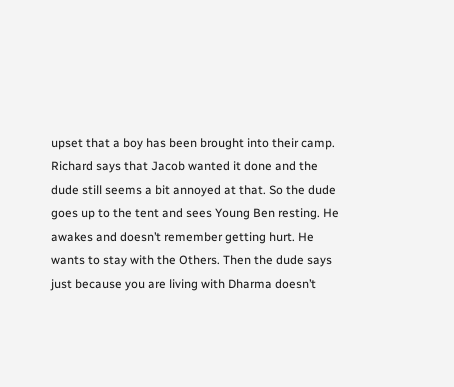upset that a boy has been brought into their camp. Richard says that Jacob wanted it done and the dude still seems a bit annoyed at that. So the dude goes up to the tent and sees Young Ben resting. He awakes and doesn’t remember getting hurt. He wants to stay with the Others. Then the dude says just because you are living with Dharma doesn’t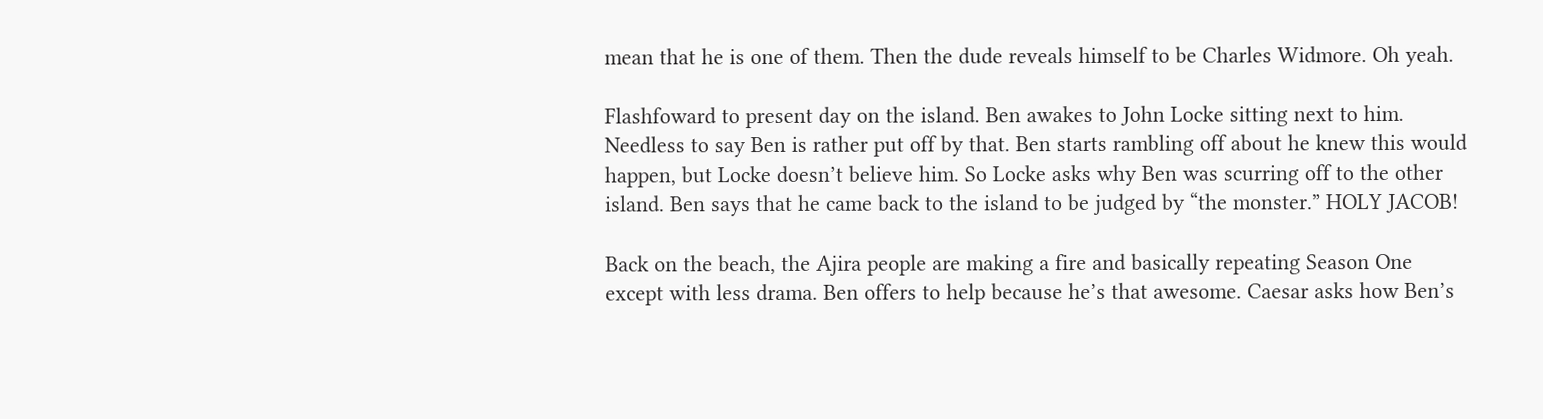mean that he is one of them. Then the dude reveals himself to be Charles Widmore. Oh yeah.

Flashfoward to present day on the island. Ben awakes to John Locke sitting next to him. Needless to say Ben is rather put off by that. Ben starts rambling off about he knew this would happen, but Locke doesn’t believe him. So Locke asks why Ben was scurring off to the other island. Ben says that he came back to the island to be judged by “the monster.” HOLY JACOB!

Back on the beach, the Ajira people are making a fire and basically repeating Season One except with less drama. Ben offers to help because he’s that awesome. Caesar asks how Ben’s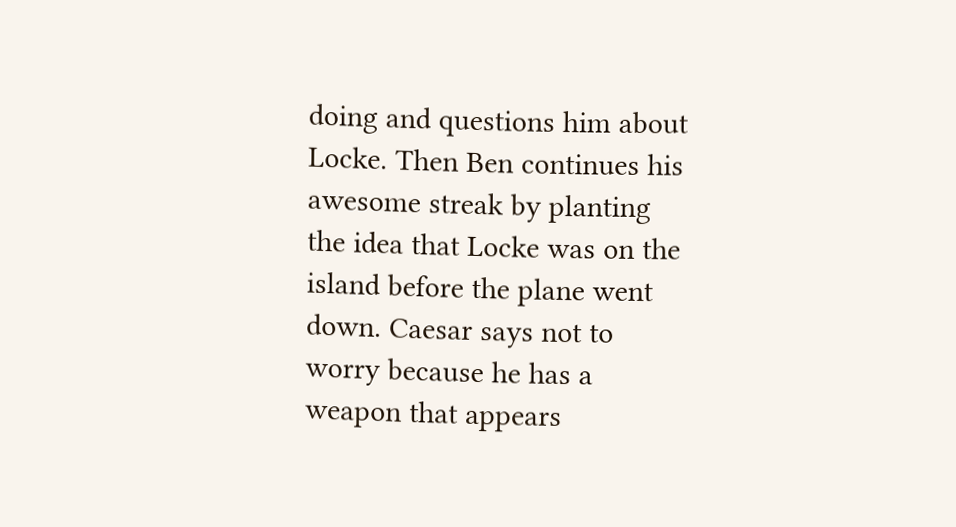doing and questions him about Locke. Then Ben continues his awesome streak by planting the idea that Locke was on the island before the plane went down. Caesar says not to worry because he has a weapon that appears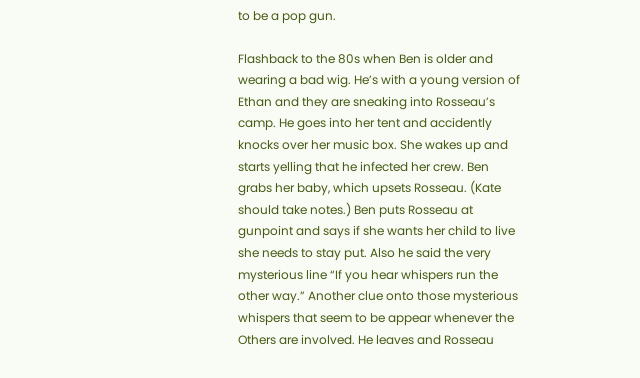to be a pop gun.

Flashback to the 80s when Ben is older and wearing a bad wig. He’s with a young version of Ethan and they are sneaking into Rosseau’s camp. He goes into her tent and accidently knocks over her music box. She wakes up and starts yelling that he infected her crew. Ben grabs her baby, which upsets Rosseau. (Kate should take notes.) Ben puts Rosseau at gunpoint and says if she wants her child to live she needs to stay put. Also he said the very mysterious line “If you hear whispers run the other way.” Another clue onto those mysterious whispers that seem to be appear whenever the Others are involved. He leaves and Rosseau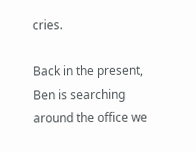cries.

Back in the present, Ben is searching around the office we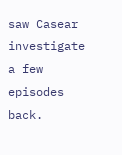saw Casear investigate a few episodes back.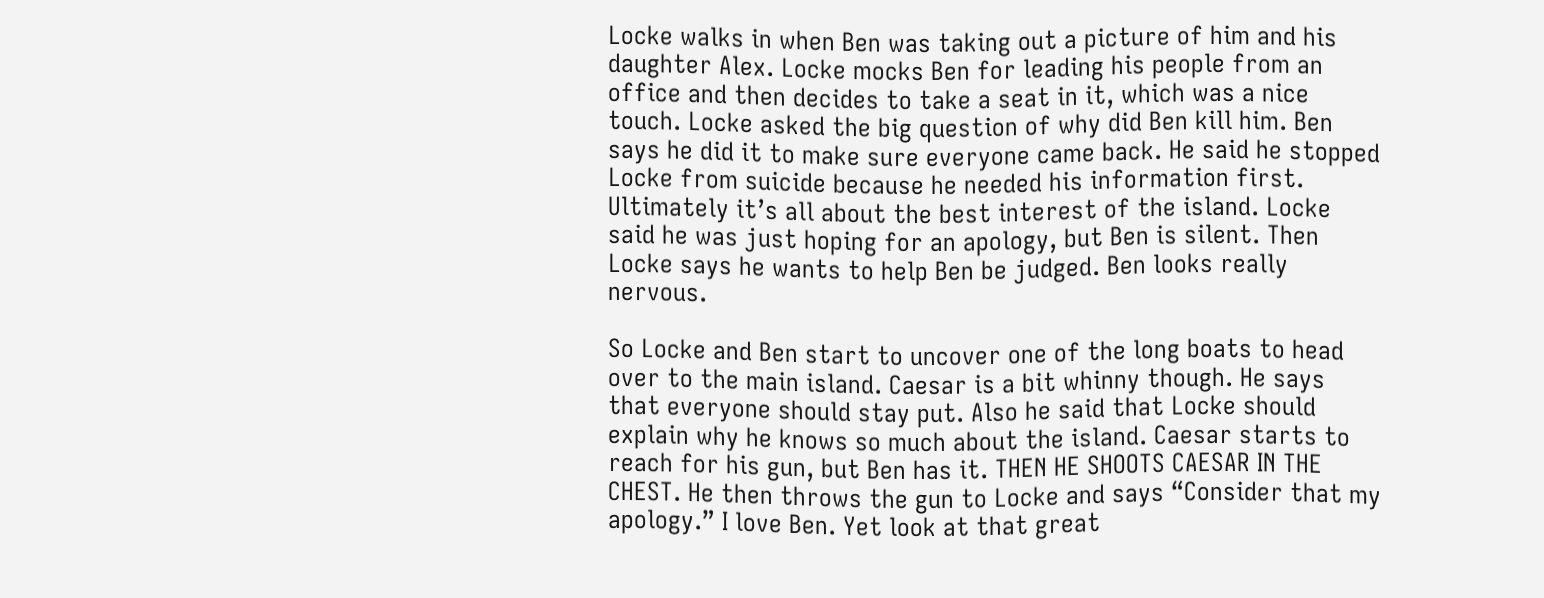Locke walks in when Ben was taking out a picture of him and his daughter Alex. Locke mocks Ben for leading his people from an office and then decides to take a seat in it, which was a nice touch. Locke asked the big question of why did Ben kill him. Ben says he did it to make sure everyone came back. He said he stopped Locke from suicide because he needed his information first. Ultimately it’s all about the best interest of the island. Locke said he was just hoping for an apology, but Ben is silent. Then Locke says he wants to help Ben be judged. Ben looks really nervous.

So Locke and Ben start to uncover one of the long boats to head over to the main island. Caesar is a bit whinny though. He says that everyone should stay put. Also he said that Locke should explain why he knows so much about the island. Caesar starts to reach for his gun, but Ben has it. THEN HE SHOOTS CAESAR IN THE CHEST. He then throws the gun to Locke and says “Consider that my apology.” I love Ben. Yet look at that great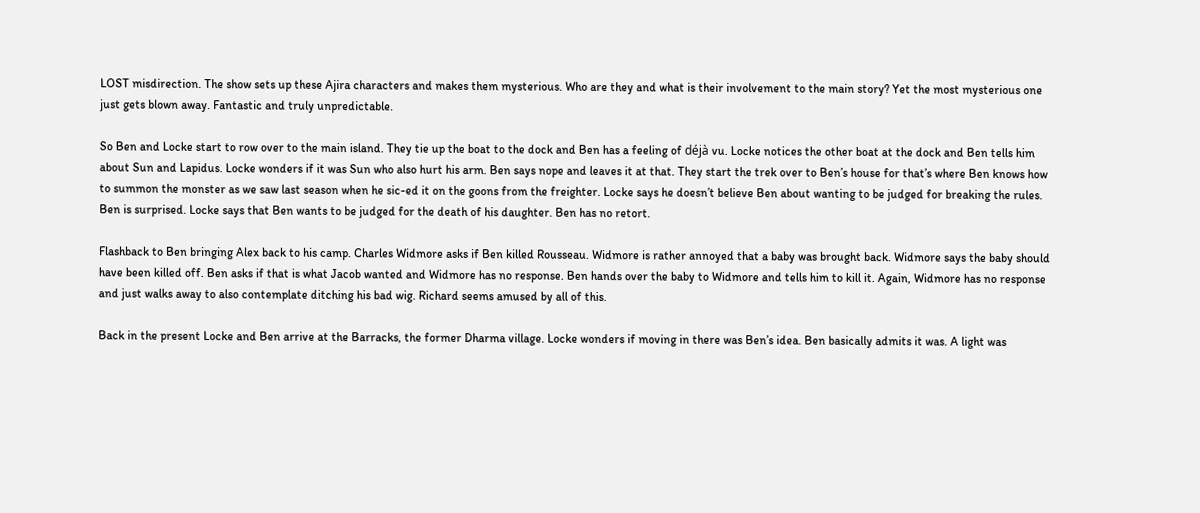LOST misdirection. The show sets up these Ajira characters and makes them mysterious. Who are they and what is their involvement to the main story? Yet the most mysterious one just gets blown away. Fantastic and truly unpredictable.

So Ben and Locke start to row over to the main island. They tie up the boat to the dock and Ben has a feeling of déjà vu. Locke notices the other boat at the dock and Ben tells him about Sun and Lapidus. Locke wonders if it was Sun who also hurt his arm. Ben says nope and leaves it at that. They start the trek over to Ben’s house for that’s where Ben knows how to summon the monster as we saw last season when he sic-ed it on the goons from the freighter. Locke says he doesn’t believe Ben about wanting to be judged for breaking the rules. Ben is surprised. Locke says that Ben wants to be judged for the death of his daughter. Ben has no retort.

Flashback to Ben bringing Alex back to his camp. Charles Widmore asks if Ben killed Rousseau. Widmore is rather annoyed that a baby was brought back. Widmore says the baby should have been killed off. Ben asks if that is what Jacob wanted and Widmore has no response. Ben hands over the baby to Widmore and tells him to kill it. Again, Widmore has no response and just walks away to also contemplate ditching his bad wig. Richard seems amused by all of this.

Back in the present Locke and Ben arrive at the Barracks, the former Dharma village. Locke wonders if moving in there was Ben’s idea. Ben basically admits it was. A light was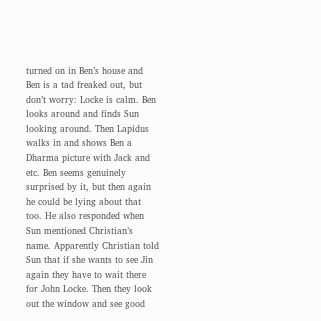turned on in Ben’s house and Ben is a tad freaked out, but don’t worry: Locke is calm. Ben looks around and finds Sun looking around. Then Lapidus walks in and shows Ben a Dharma picture with Jack and etc. Ben seems genuinely surprised by it, but then again he could be lying about that too. He also responded when Sun mentioned Christian’s name. Apparently Christian told Sun that if she wants to see Jin again they have to wait there for John Locke. Then they look out the window and see good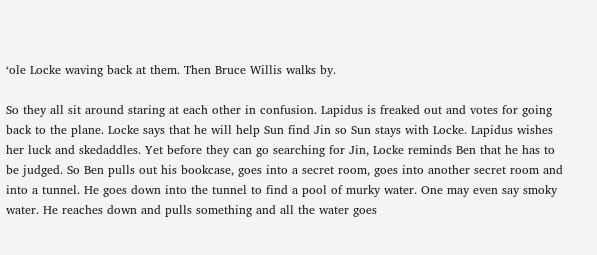‘ole Locke waving back at them. Then Bruce Willis walks by.

So they all sit around staring at each other in confusion. Lapidus is freaked out and votes for going back to the plane. Locke says that he will help Sun find Jin so Sun stays with Locke. Lapidus wishes her luck and skedaddles. Yet before they can go searching for Jin, Locke reminds Ben that he has to be judged. So Ben pulls out his bookcase, goes into a secret room, goes into another secret room and into a tunnel. He goes down into the tunnel to find a pool of murky water. One may even say smoky water. He reaches down and pulls something and all the water goes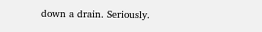down a drain. Seriously.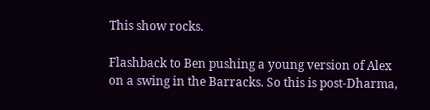This show rocks.

Flashback to Ben pushing a young version of Alex on a swing in the Barracks. So this is post-Dharma,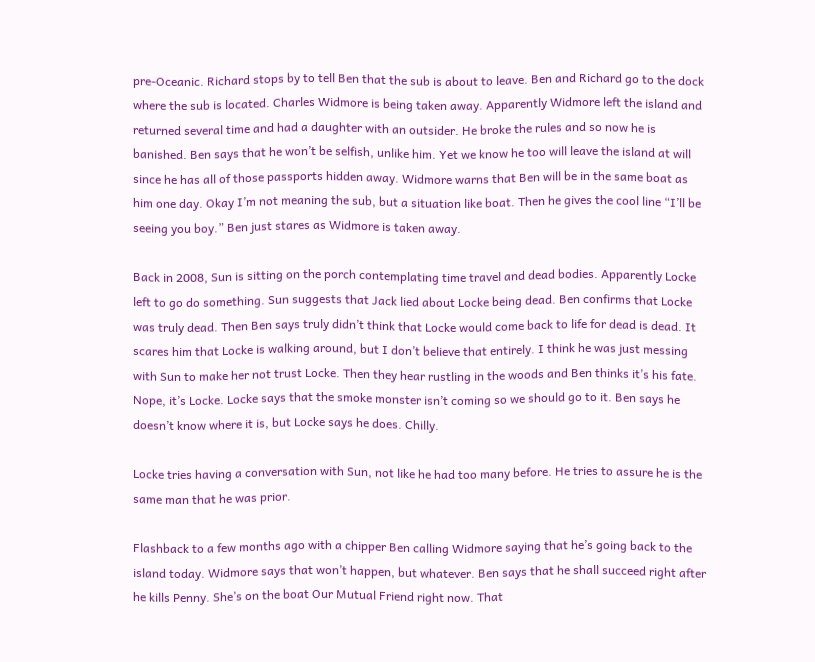pre-Oceanic. Richard stops by to tell Ben that the sub is about to leave. Ben and Richard go to the dock where the sub is located. Charles Widmore is being taken away. Apparently Widmore left the island and returned several time and had a daughter with an outsider. He broke the rules and so now he is banished. Ben says that he won’t be selfish, unlike him. Yet we know he too will leave the island at will since he has all of those passports hidden away. Widmore warns that Ben will be in the same boat as him one day. Okay I’m not meaning the sub, but a situation like boat. Then he gives the cool line “I’ll be seeing you boy.” Ben just stares as Widmore is taken away.

Back in 2008, Sun is sitting on the porch contemplating time travel and dead bodies. Apparently Locke left to go do something. Sun suggests that Jack lied about Locke being dead. Ben confirms that Locke was truly dead. Then Ben says truly didn’t think that Locke would come back to life for dead is dead. It scares him that Locke is walking around, but I don’t believe that entirely. I think he was just messing with Sun to make her not trust Locke. Then they hear rustling in the woods and Ben thinks it’s his fate. Nope, it’s Locke. Locke says that the smoke monster isn’t coming so we should go to it. Ben says he doesn’t know where it is, but Locke says he does. Chilly.

Locke tries having a conversation with Sun, not like he had too many before. He tries to assure he is the same man that he was prior.

Flashback to a few months ago with a chipper Ben calling Widmore saying that he’s going back to the island today. Widmore says that won’t happen, but whatever. Ben says that he shall succeed right after he kills Penny. She’s on the boat Our Mutual Friend right now. That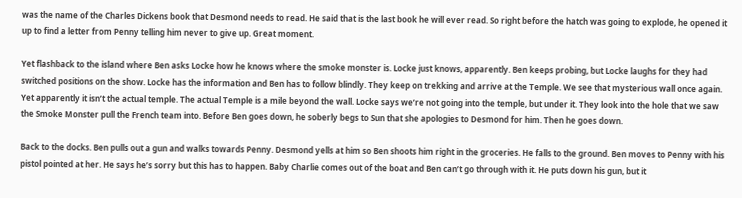was the name of the Charles Dickens book that Desmond needs to read. He said that is the last book he will ever read. So right before the hatch was going to explode, he opened it up to find a letter from Penny telling him never to give up. Great moment.

Yet flashback to the island where Ben asks Locke how he knows where the smoke monster is. Locke just knows, apparently. Ben keeps probing, but Locke laughs for they had switched positions on the show. Locke has the information and Ben has to follow blindly. They keep on trekking and arrive at the Temple. We see that mysterious wall once again. Yet apparently it isn’t the actual temple. The actual Temple is a mile beyond the wall. Locke says we’re not going into the temple, but under it. They look into the hole that we saw the Smoke Monster pull the French team into. Before Ben goes down, he soberly begs to Sun that she apologies to Desmond for him. Then he goes down.

Back to the docks. Ben pulls out a gun and walks towards Penny. Desmond yells at him so Ben shoots him right in the groceries. He falls to the ground. Ben moves to Penny with his pistol pointed at her. He says he’s sorry but this has to happen. Baby Charlie comes out of the boat and Ben can’t go through with it. He puts down his gun, but it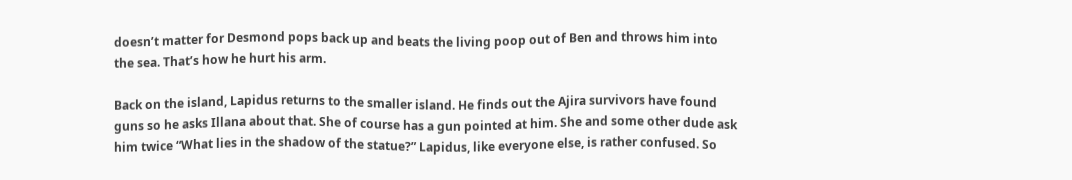doesn’t matter for Desmond pops back up and beats the living poop out of Ben and throws him into the sea. That’s how he hurt his arm.

Back on the island, Lapidus returns to the smaller island. He finds out the Ajira survivors have found guns so he asks Illana about that. She of course has a gun pointed at him. She and some other dude ask him twice “What lies in the shadow of the statue?” Lapidus, like everyone else, is rather confused. So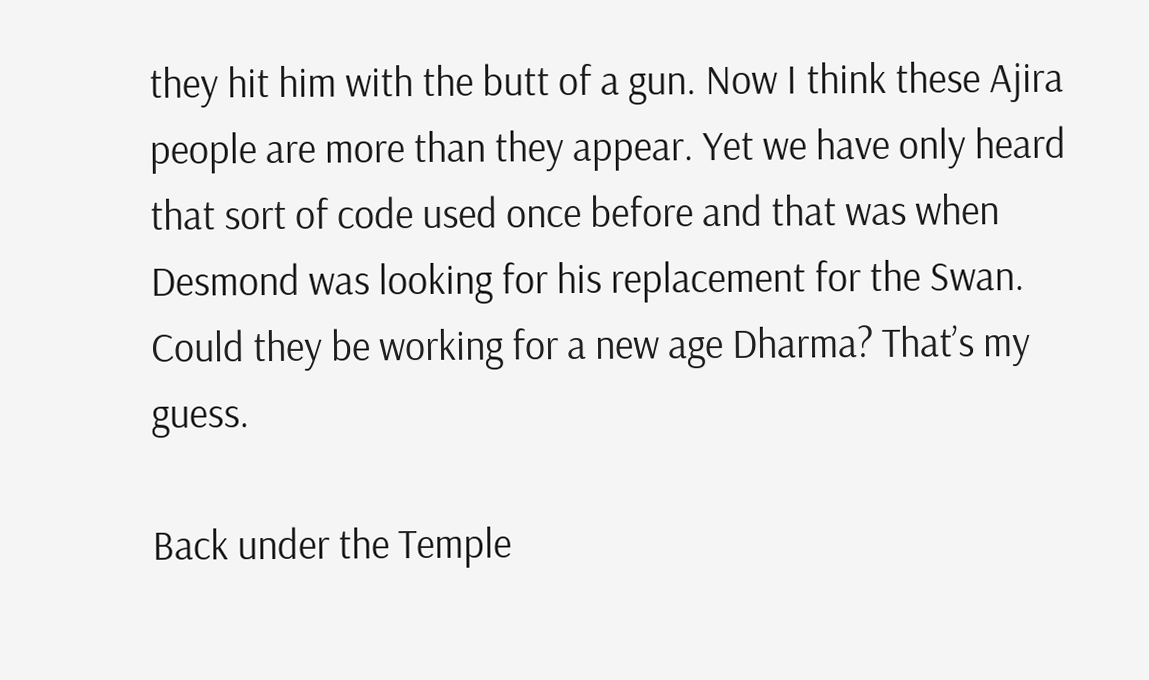they hit him with the butt of a gun. Now I think these Ajira people are more than they appear. Yet we have only heard that sort of code used once before and that was when Desmond was looking for his replacement for the Swan. Could they be working for a new age Dharma? That’s my guess.

Back under the Temple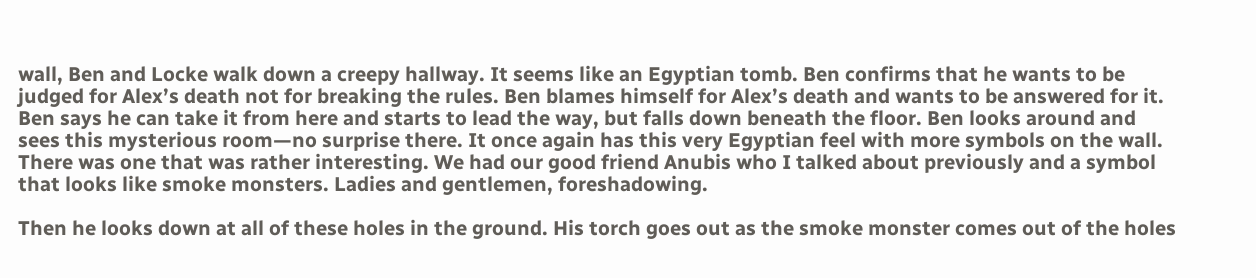wall, Ben and Locke walk down a creepy hallway. It seems like an Egyptian tomb. Ben confirms that he wants to be judged for Alex’s death not for breaking the rules. Ben blames himself for Alex’s death and wants to be answered for it. Ben says he can take it from here and starts to lead the way, but falls down beneath the floor. Ben looks around and sees this mysterious room—no surprise there. It once again has this very Egyptian feel with more symbols on the wall. There was one that was rather interesting. We had our good friend Anubis who I talked about previously and a symbol that looks like smoke monsters. Ladies and gentlemen, foreshadowing.

Then he looks down at all of these holes in the ground. His torch goes out as the smoke monster comes out of the holes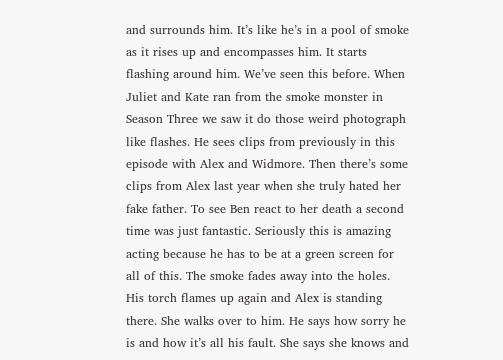and surrounds him. It’s like he’s in a pool of smoke as it rises up and encompasses him. It starts flashing around him. We’ve seen this before. When Juliet and Kate ran from the smoke monster in Season Three we saw it do those weird photograph like flashes. He sees clips from previously in this episode with Alex and Widmore. Then there’s some clips from Alex last year when she truly hated her fake father. To see Ben react to her death a second time was just fantastic. Seriously this is amazing acting because he has to be at a green screen for all of this. The smoke fades away into the holes. His torch flames up again and Alex is standing there. She walks over to him. He says how sorry he is and how it’s all his fault. She says she knows and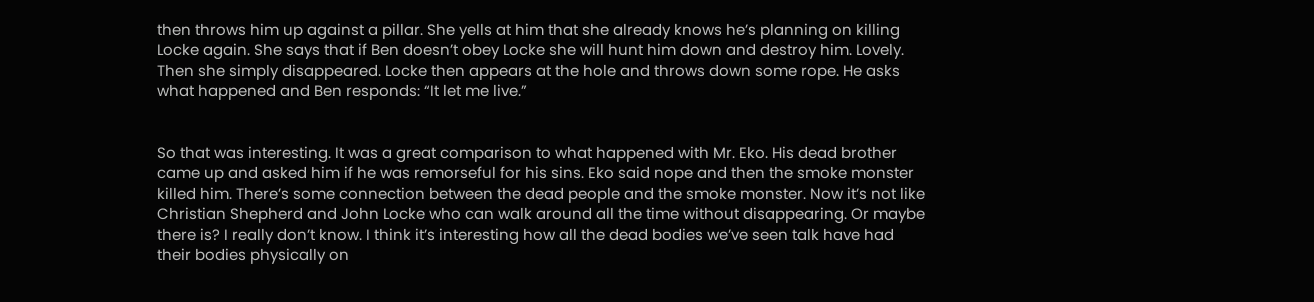then throws him up against a pillar. She yells at him that she already knows he’s planning on killing Locke again. She says that if Ben doesn’t obey Locke she will hunt him down and destroy him. Lovely. Then she simply disappeared. Locke then appears at the hole and throws down some rope. He asks what happened and Ben responds: “It let me live.”


So that was interesting. It was a great comparison to what happened with Mr. Eko. His dead brother came up and asked him if he was remorseful for his sins. Eko said nope and then the smoke monster killed him. There’s some connection between the dead people and the smoke monster. Now it’s not like Christian Shepherd and John Locke who can walk around all the time without disappearing. Or maybe there is? I really don’t know. I think it’s interesting how all the dead bodies we’ve seen talk have had their bodies physically on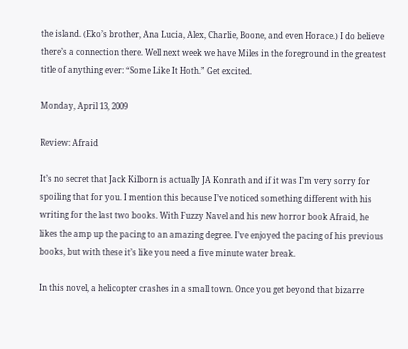the island. (Eko’s brother, Ana Lucia, Alex, Charlie, Boone, and even Horace.) I do believe there’s a connection there. Well next week we have Miles in the foreground in the greatest title of anything ever: “Some Like It Hoth.” Get excited.

Monday, April 13, 2009

Review: Afraid

It’s no secret that Jack Kilborn is actually JA Konrath and if it was I’m very sorry for spoiling that for you. I mention this because I’ve noticed something different with his writing for the last two books. With Fuzzy Navel and his new horror book Afraid, he likes the amp up the pacing to an amazing degree. I’ve enjoyed the pacing of his previous books, but with these it’s like you need a five minute water break.

In this novel, a helicopter crashes in a small town. Once you get beyond that bizarre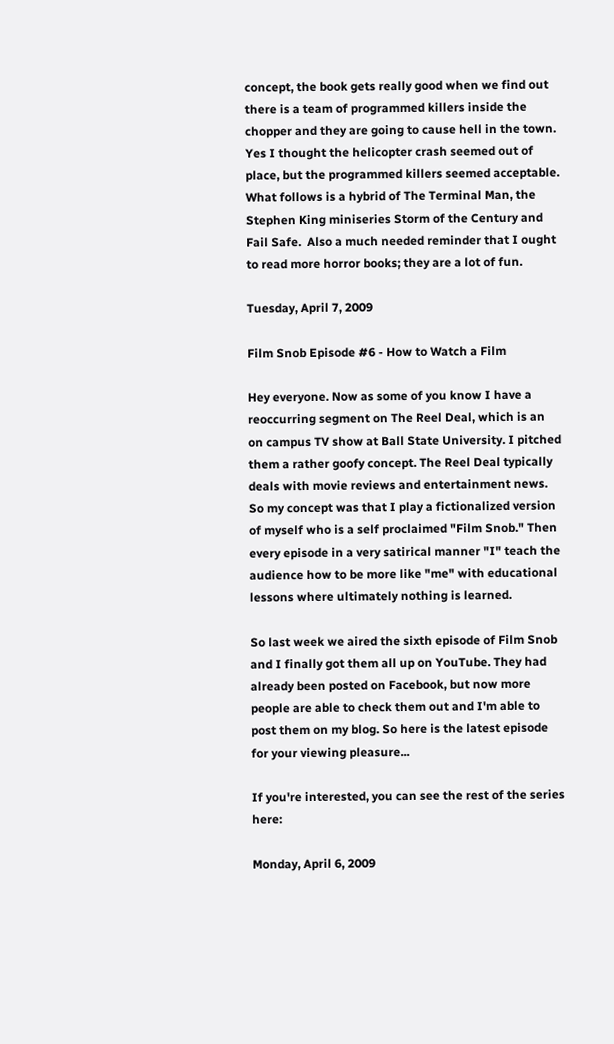concept, the book gets really good when we find out there is a team of programmed killers inside the chopper and they are going to cause hell in the town. Yes I thought the helicopter crash seemed out of place, but the programmed killers seemed acceptable. What follows is a hybrid of The Terminal Man, the Stephen King miniseries Storm of the Century and Fail Safe.  Also a much needed reminder that I ought to read more horror books; they are a lot of fun.

Tuesday, April 7, 2009

Film Snob Episode #6 - How to Watch a Film

Hey everyone. Now as some of you know I have a reoccurring segment on The Reel Deal, which is an on campus TV show at Ball State University. I pitched them a rather goofy concept. The Reel Deal typically deals with movie reviews and entertainment news. So my concept was that I play a fictionalized version of myself who is a self proclaimed "Film Snob." Then every episode in a very satirical manner "I" teach the audience how to be more like "me" with educational lessons where ultimately nothing is learned.

So last week we aired the sixth episode of Film Snob and I finally got them all up on YouTube. They had already been posted on Facebook, but now more people are able to check them out and I'm able to post them on my blog. So here is the latest episode for your viewing pleasure...

If you're interested, you can see the rest of the series here:

Monday, April 6, 2009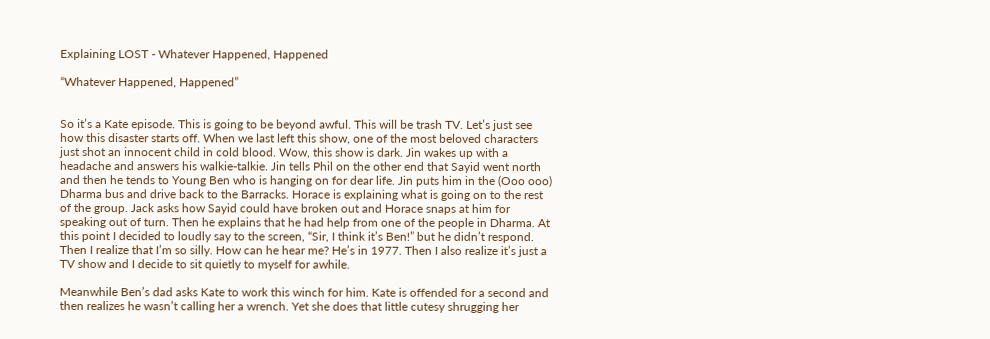Explaining LOST - Whatever Happened, Happened

“Whatever Happened, Happened”


So it’s a Kate episode. This is going to be beyond awful. This will be trash TV. Let’s just see how this disaster starts off. When we last left this show, one of the most beloved characters just shot an innocent child in cold blood. Wow, this show is dark. Jin wakes up with a headache and answers his walkie-talkie. Jin tells Phil on the other end that Sayid went north and then he tends to Young Ben who is hanging on for dear life. Jin puts him in the (Ooo ooo) Dharma bus and drive back to the Barracks. Horace is explaining what is going on to the rest of the group. Jack asks how Sayid could have broken out and Horace snaps at him for speaking out of turn. Then he explains that he had help from one of the people in Dharma. At this point I decided to loudly say to the screen, “Sir, I think it’s Ben!” but he didn’t respond. Then I realize that I’m so silly. How can he hear me? He’s in 1977. Then I also realize it’s just a TV show and I decide to sit quietly to myself for awhile.

Meanwhile Ben’s dad asks Kate to work this winch for him. Kate is offended for a second and then realizes he wasn’t calling her a wrench. Yet she does that little cutesy shrugging her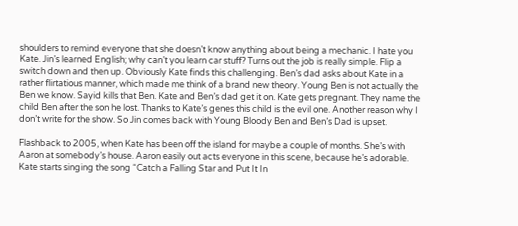shoulders to remind everyone that she doesn’t know anything about being a mechanic. I hate you Kate. Jin’s learned English; why can’t you learn car stuff? Turns out the job is really simple. Flip a switch down and then up. Obviously Kate finds this challenging. Ben’s dad asks about Kate in a rather flirtatious manner, which made me think of a brand new theory. Young Ben is not actually the Ben we know. Sayid kills that Ben. Kate and Ben’s dad get it on. Kate gets pregnant. They name the child Ben after the son he lost. Thanks to Kate’s genes this child is the evil one. Another reason why I don’t write for the show. So Jin comes back with Young Bloody Ben and Ben’s Dad is upset.

Flashback to 2005, when Kate has been off the island for maybe a couple of months. She’s with Aaron at somebody’s house. Aaron easily out acts everyone in this scene, because he’s adorable. Kate starts singing the song “Catch a Falling Star and Put It In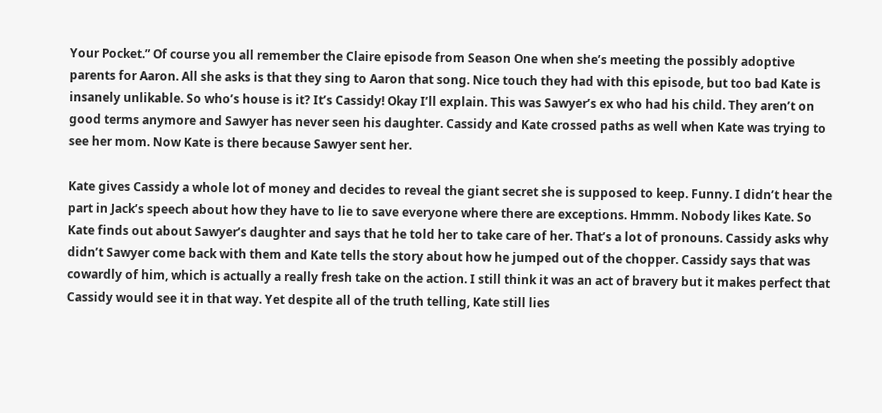Your Pocket.” Of course you all remember the Claire episode from Season One when she’s meeting the possibly adoptive parents for Aaron. All she asks is that they sing to Aaron that song. Nice touch they had with this episode, but too bad Kate is insanely unlikable. So who’s house is it? It’s Cassidy! Okay I’ll explain. This was Sawyer’s ex who had his child. They aren’t on good terms anymore and Sawyer has never seen his daughter. Cassidy and Kate crossed paths as well when Kate was trying to see her mom. Now Kate is there because Sawyer sent her.

Kate gives Cassidy a whole lot of money and decides to reveal the giant secret she is supposed to keep. Funny. I didn’t hear the part in Jack’s speech about how they have to lie to save everyone where there are exceptions. Hmmm. Nobody likes Kate. So Kate finds out about Sawyer’s daughter and says that he told her to take care of her. That’s a lot of pronouns. Cassidy asks why didn’t Sawyer come back with them and Kate tells the story about how he jumped out of the chopper. Cassidy says that was cowardly of him, which is actually a really fresh take on the action. I still think it was an act of bravery but it makes perfect that Cassidy would see it in that way. Yet despite all of the truth telling, Kate still lies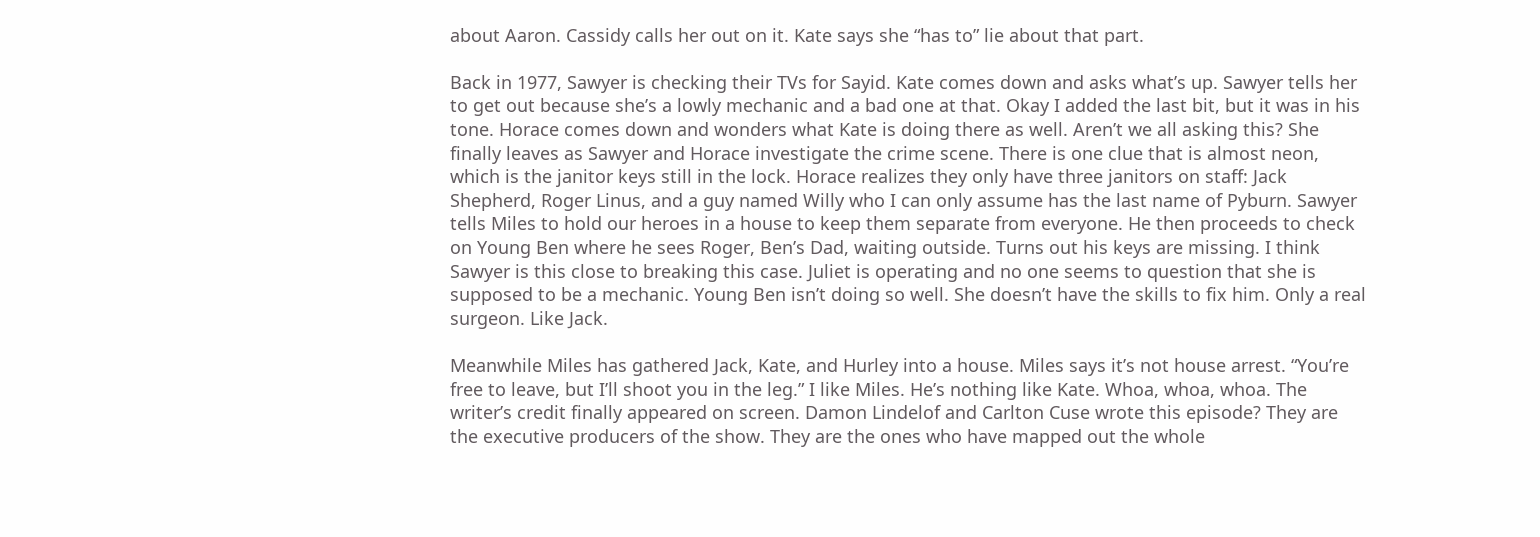about Aaron. Cassidy calls her out on it. Kate says she “has to” lie about that part.

Back in 1977, Sawyer is checking their TVs for Sayid. Kate comes down and asks what’s up. Sawyer tells her to get out because she’s a lowly mechanic and a bad one at that. Okay I added the last bit, but it was in his tone. Horace comes down and wonders what Kate is doing there as well. Aren’t we all asking this? She finally leaves as Sawyer and Horace investigate the crime scene. There is one clue that is almost neon, which is the janitor keys still in the lock. Horace realizes they only have three janitors on staff: Jack Shepherd, Roger Linus, and a guy named Willy who I can only assume has the last name of Pyburn. Sawyer tells Miles to hold our heroes in a house to keep them separate from everyone. He then proceeds to check on Young Ben where he sees Roger, Ben’s Dad, waiting outside. Turns out his keys are missing. I think Sawyer is this close to breaking this case. Juliet is operating and no one seems to question that she is supposed to be a mechanic. Young Ben isn’t doing so well. She doesn’t have the skills to fix him. Only a real surgeon. Like Jack.

Meanwhile Miles has gathered Jack, Kate, and Hurley into a house. Miles says it’s not house arrest. “You’re free to leave, but I’ll shoot you in the leg.” I like Miles. He’s nothing like Kate. Whoa, whoa, whoa. The writer’s credit finally appeared on screen. Damon Lindelof and Carlton Cuse wrote this episode? They are the executive producers of the show. They are the ones who have mapped out the whole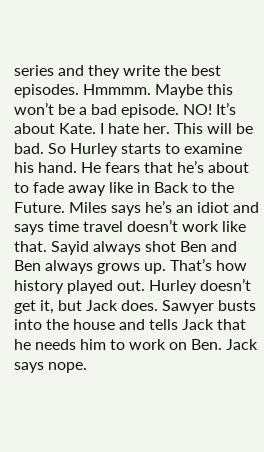series and they write the best episodes. Hmmmm. Maybe this won’t be a bad episode. NO! It’s about Kate. I hate her. This will be bad. So Hurley starts to examine his hand. He fears that he’s about to fade away like in Back to the Future. Miles says he’s an idiot and says time travel doesn’t work like that. Sayid always shot Ben and Ben always grows up. That’s how history played out. Hurley doesn’t get it, but Jack does. Sawyer busts into the house and tells Jack that he needs him to work on Ben. Jack says nope.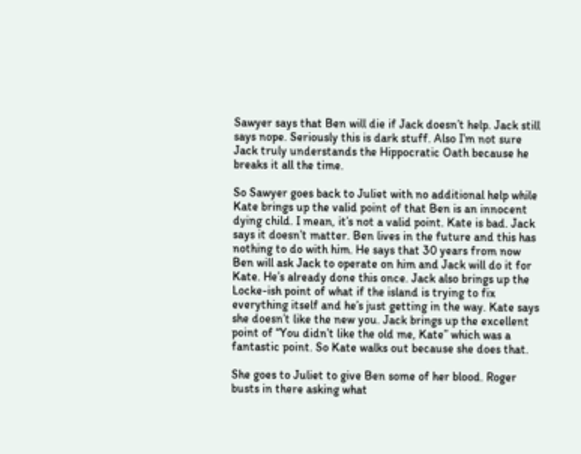Sawyer says that Ben will die if Jack doesn’t help. Jack still says nope. Seriously this is dark stuff. Also I’m not sure Jack truly understands the Hippocratic Oath because he breaks it all the time.

So Sawyer goes back to Juliet with no additional help while Kate brings up the valid point of that Ben is an innocent dying child. I mean, it’s not a valid point. Kate is bad. Jack says it doesn’t matter. Ben lives in the future and this has nothing to do with him. He says that 30 years from now Ben will ask Jack to operate on him and Jack will do it for Kate. He’s already done this once. Jack also brings up the Locke-ish point of what if the island is trying to fix everything itself and he’s just getting in the way. Kate says she doesn’t like the new you. Jack brings up the excellent point of “You didn’t like the old me, Kate” which was a fantastic point. So Kate walks out because she does that.

She goes to Juliet to give Ben some of her blood. Roger busts in there asking what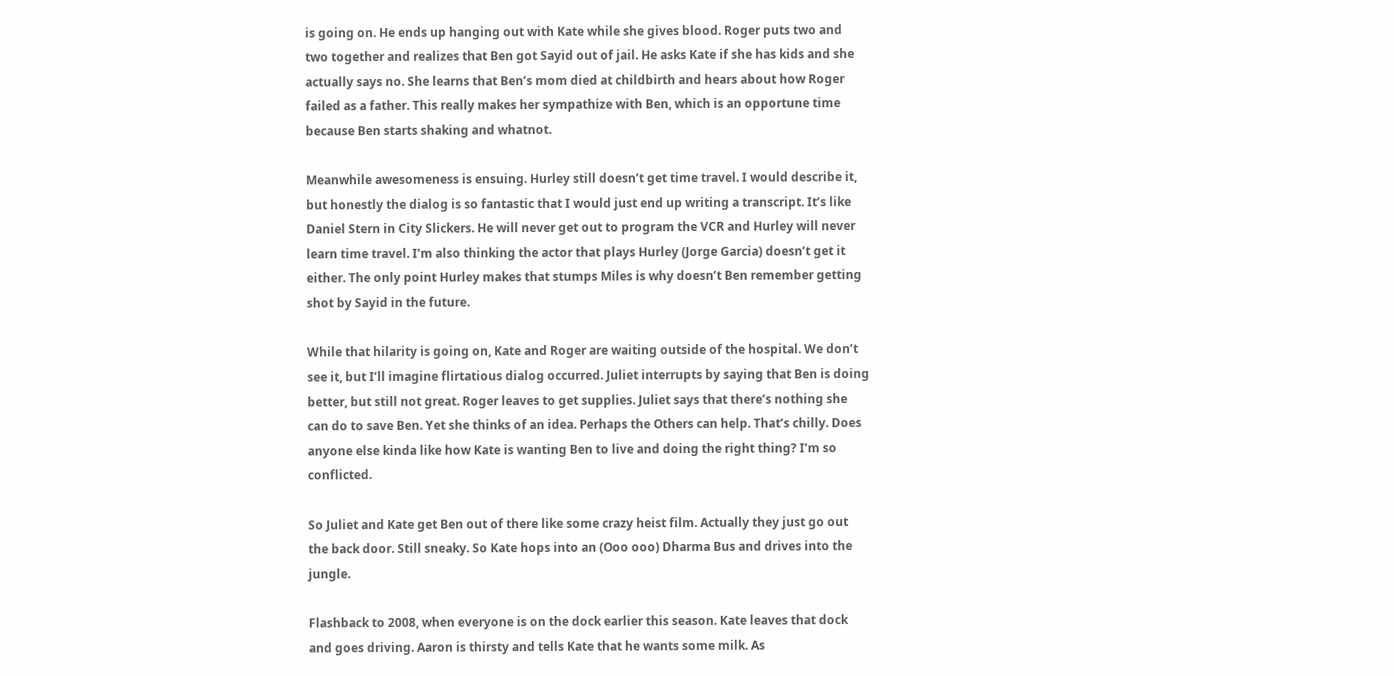is going on. He ends up hanging out with Kate while she gives blood. Roger puts two and two together and realizes that Ben got Sayid out of jail. He asks Kate if she has kids and she actually says no. She learns that Ben’s mom died at childbirth and hears about how Roger failed as a father. This really makes her sympathize with Ben, which is an opportune time because Ben starts shaking and whatnot.

Meanwhile awesomeness is ensuing. Hurley still doesn’t get time travel. I would describe it, but honestly the dialog is so fantastic that I would just end up writing a transcript. It’s like Daniel Stern in City Slickers. He will never get out to program the VCR and Hurley will never learn time travel. I’m also thinking the actor that plays Hurley (Jorge Garcia) doesn’t get it either. The only point Hurley makes that stumps Miles is why doesn’t Ben remember getting shot by Sayid in the future.

While that hilarity is going on, Kate and Roger are waiting outside of the hospital. We don’t see it, but I’ll imagine flirtatious dialog occurred. Juliet interrupts by saying that Ben is doing better, but still not great. Roger leaves to get supplies. Juliet says that there’s nothing she can do to save Ben. Yet she thinks of an idea. Perhaps the Others can help. That’s chilly. Does anyone else kinda like how Kate is wanting Ben to live and doing the right thing? I’m so conflicted.

So Juliet and Kate get Ben out of there like some crazy heist film. Actually they just go out the back door. Still sneaky. So Kate hops into an (Ooo ooo) Dharma Bus and drives into the jungle.

Flashback to 2008, when everyone is on the dock earlier this season. Kate leaves that dock and goes driving. Aaron is thirsty and tells Kate that he wants some milk. As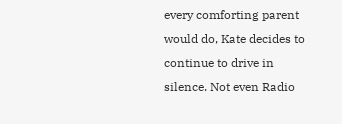every comforting parent would do, Kate decides to continue to drive in silence. Not even Radio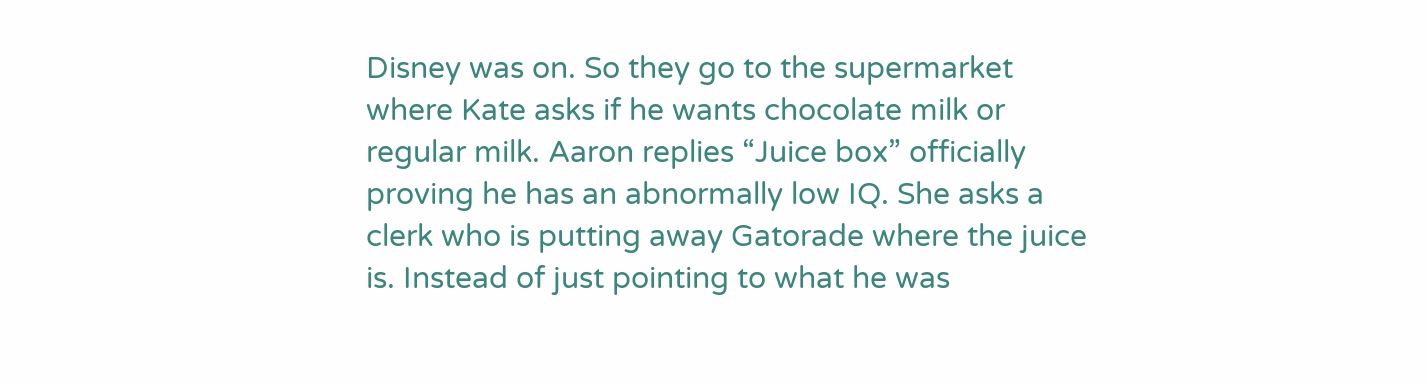Disney was on. So they go to the supermarket where Kate asks if he wants chocolate milk or regular milk. Aaron replies “Juice box” officially proving he has an abnormally low IQ. She asks a clerk who is putting away Gatorade where the juice is. Instead of just pointing to what he was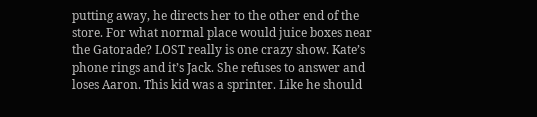putting away, he directs her to the other end of the store. For what normal place would juice boxes near the Gatorade? LOST really is one crazy show. Kate’s phone rings and it’s Jack. She refuses to answer and loses Aaron. This kid was a sprinter. Like he should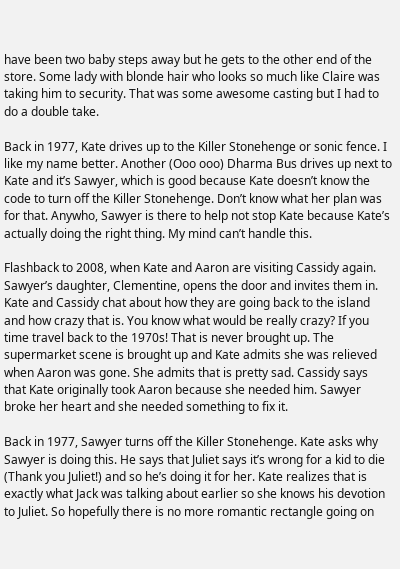have been two baby steps away but he gets to the other end of the store. Some lady with blonde hair who looks so much like Claire was taking him to security. That was some awesome casting but I had to do a double take.

Back in 1977, Kate drives up to the Killer Stonehenge or sonic fence. I like my name better. Another (Ooo ooo) Dharma Bus drives up next to Kate and it’s Sawyer, which is good because Kate doesn’t know the code to turn off the Killer Stonehenge. Don’t know what her plan was for that. Anywho, Sawyer is there to help not stop Kate because Kate’s actually doing the right thing. My mind can’t handle this.

Flashback to 2008, when Kate and Aaron are visiting Cassidy again. Sawyer’s daughter, Clementine, opens the door and invites them in. Kate and Cassidy chat about how they are going back to the island and how crazy that is. You know what would be really crazy? If you time travel back to the 1970s! That is never brought up. The supermarket scene is brought up and Kate admits she was relieved when Aaron was gone. She admits that is pretty sad. Cassidy says that Kate originally took Aaron because she needed him. Sawyer broke her heart and she needed something to fix it.

Back in 1977, Sawyer turns off the Killer Stonehenge. Kate asks why Sawyer is doing this. He says that Juliet says it’s wrong for a kid to die (Thank you Juliet!) and so he’s doing it for her. Kate realizes that is exactly what Jack was talking about earlier so she knows his devotion to Juliet. So hopefully there is no more romantic rectangle going on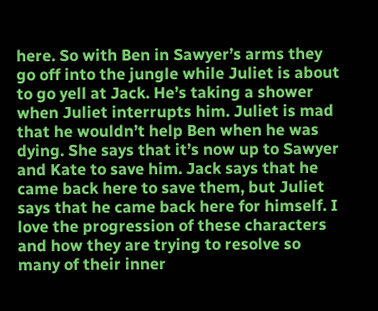here. So with Ben in Sawyer’s arms they go off into the jungle while Juliet is about to go yell at Jack. He’s taking a shower when Juliet interrupts him. Juliet is mad that he wouldn’t help Ben when he was dying. She says that it’s now up to Sawyer and Kate to save him. Jack says that he came back here to save them, but Juliet says that he came back here for himself. I love the progression of these characters and how they are trying to resolve so many of their inner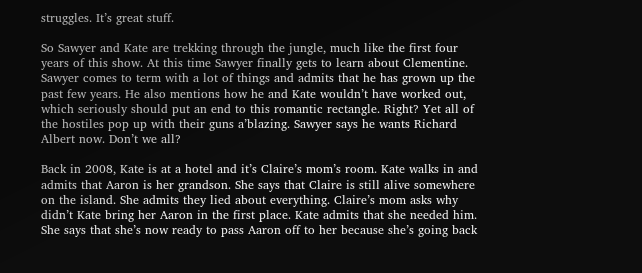struggles. It’s great stuff.

So Sawyer and Kate are trekking through the jungle, much like the first four years of this show. At this time Sawyer finally gets to learn about Clementine. Sawyer comes to term with a lot of things and admits that he has grown up the past few years. He also mentions how he and Kate wouldn’t have worked out, which seriously should put an end to this romantic rectangle. Right? Yet all of the hostiles pop up with their guns a’blazing. Sawyer says he wants Richard Albert now. Don’t we all?

Back in 2008, Kate is at a hotel and it’s Claire’s mom’s room. Kate walks in and admits that Aaron is her grandson. She says that Claire is still alive somewhere on the island. She admits they lied about everything. Claire’s mom asks why didn’t Kate bring her Aaron in the first place. Kate admits that she needed him. She says that she’s now ready to pass Aaron off to her because she’s going back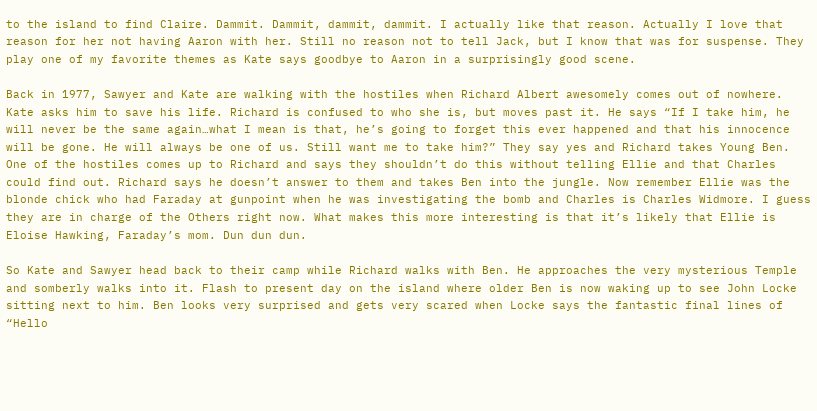to the island to find Claire. Dammit. Dammit, dammit, dammit. I actually like that reason. Actually I love that reason for her not having Aaron with her. Still no reason not to tell Jack, but I know that was for suspense. They play one of my favorite themes as Kate says goodbye to Aaron in a surprisingly good scene.

Back in 1977, Sawyer and Kate are walking with the hostiles when Richard Albert awesomely comes out of nowhere. Kate asks him to save his life. Richard is confused to who she is, but moves past it. He says “If I take him, he will never be the same again…what I mean is that, he’s going to forget this ever happened and that his innocence will be gone. He will always be one of us. Still want me to take him?” They say yes and Richard takes Young Ben. One of the hostiles comes up to Richard and says they shouldn’t do this without telling Ellie and that Charles could find out. Richard says he doesn’t answer to them and takes Ben into the jungle. Now remember Ellie was the blonde chick who had Faraday at gunpoint when he was investigating the bomb and Charles is Charles Widmore. I guess they are in charge of the Others right now. What makes this more interesting is that it’s likely that Ellie is Eloise Hawking, Faraday’s mom. Dun dun dun.

So Kate and Sawyer head back to their camp while Richard walks with Ben. He approaches the very mysterious Temple and somberly walks into it. Flash to present day on the island where older Ben is now waking up to see John Locke sitting next to him. Ben looks very surprised and gets very scared when Locke says the fantastic final lines of “Hello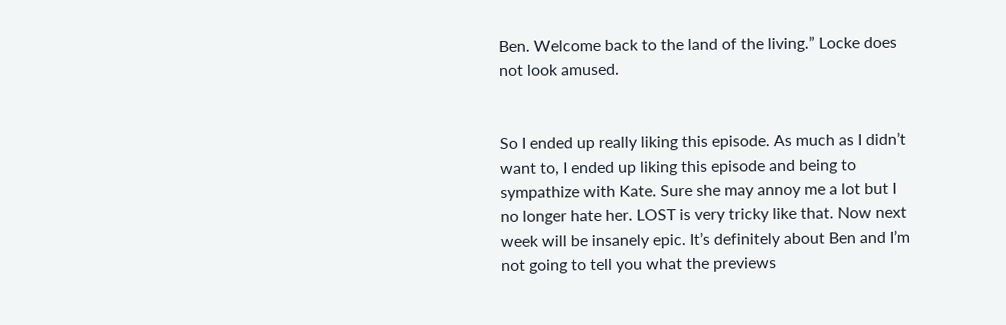Ben. Welcome back to the land of the living.” Locke does not look amused.


So I ended up really liking this episode. As much as I didn’t want to, I ended up liking this episode and being to sympathize with Kate. Sure she may annoy me a lot but I no longer hate her. LOST is very tricky like that. Now next week will be insanely epic. It’s definitely about Ben and I’m not going to tell you what the previews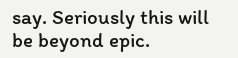say. Seriously this will be beyond epic.